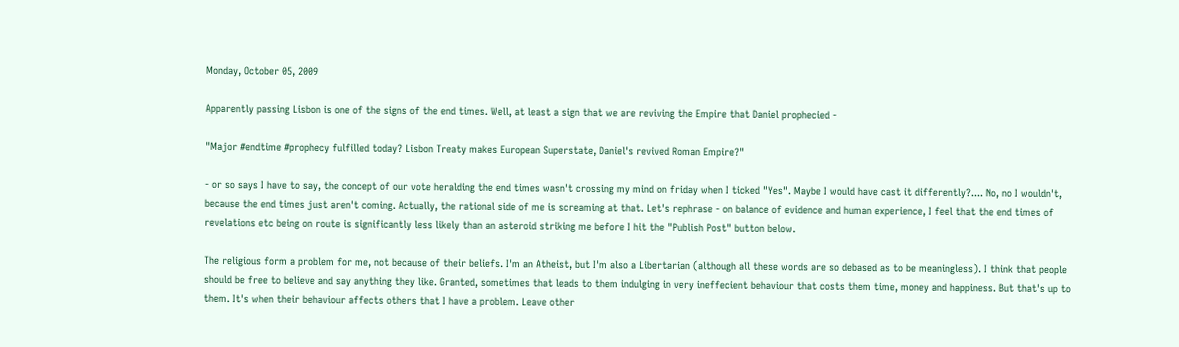Monday, October 05, 2009

Apparently passing Lisbon is one of the signs of the end times. Well, at least a sign that we are reviving the Empire that Daniel prophecied -

"Major #endtime #prophecy fulfilled today? Lisbon Treaty makes European Superstate, Daniel's revived Roman Empire?"

- or so says I have to say, the concept of our vote heralding the end times wasn't crossing my mind on friday when I ticked "Yes". Maybe I would have cast it differently?.... No, no I wouldn't, because the end times just aren't coming. Actually, the rational side of me is screaming at that. Let's rephrase - on balance of evidence and human experience, I feel that the end times of revelations etc being on route is significantly less likely than an asteroid striking me before I hit the "Publish Post" button below.

The religious form a problem for me, not because of their beliefs. I'm an Atheist, but I'm also a Libertarian (although all these words are so debased as to be meaningless). I think that people should be free to believe and say anything they like. Granted, sometimes that leads to them indulging in very ineffecient behaviour that costs them time, money and happiness. But that's up to them. It's when their behaviour affects others that I have a problem. Leave other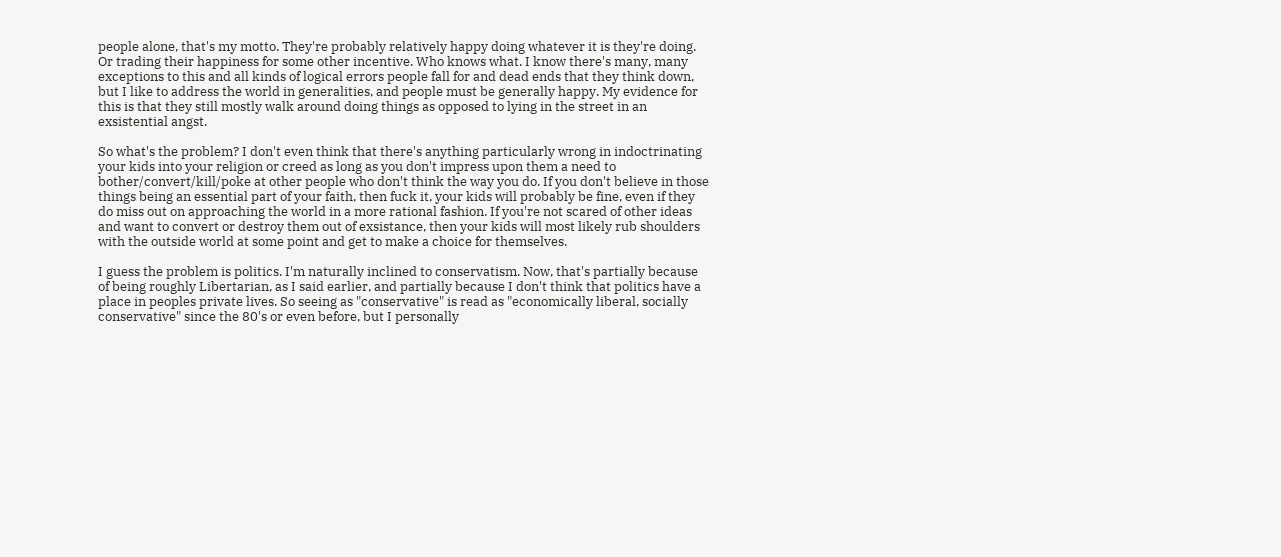people alone, that's my motto. They're probably relatively happy doing whatever it is they're doing. Or trading their happiness for some other incentive. Who knows what. I know there's many, many exceptions to this and all kinds of logical errors people fall for and dead ends that they think down, but I like to address the world in generalities, and people must be generally happy. My evidence for this is that they still mostly walk around doing things as opposed to lying in the street in an exsistential angst.

So what's the problem? I don't even think that there's anything particularly wrong in indoctrinating your kids into your religion or creed as long as you don't impress upon them a need to bother/convert/kill/poke at other people who don't think the way you do. If you don't believe in those things being an essential part of your faith, then fuck it, your kids will probably be fine, even if they do miss out on approaching the world in a more rational fashion. If you're not scared of other ideas and want to convert or destroy them out of exsistance, then your kids will most likely rub shoulders with the outside world at some point and get to make a choice for themselves.

I guess the problem is politics. I'm naturally inclined to conservatism. Now, that's partially because of being roughly Libertarian, as I said earlier, and partially because I don't think that politics have a place in peoples private lives. So seeing as "conservative" is read as "economically liberal, socially conservative" since the 80's or even before, but I personally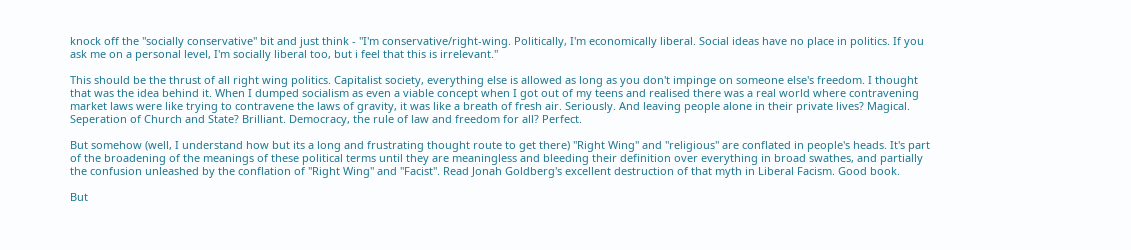knock off the "socially conservative" bit and just think - "I'm conservative/right-wing. Politically, I'm economically liberal. Social ideas have no place in politics. If you ask me on a personal level, I'm socially liberal too, but i feel that this is irrelevant."

This should be the thrust of all right wing politics. Capitalist society, everything else is allowed as long as you don't impinge on someone else's freedom. I thought that was the idea behind it. When I dumped socialism as even a viable concept when I got out of my teens and realised there was a real world where contravening market laws were like trying to contravene the laws of gravity, it was like a breath of fresh air. Seriously. And leaving people alone in their private lives? Magical. Seperation of Church and State? Brilliant. Democracy, the rule of law and freedom for all? Perfect.

But somehow (well, I understand how but its a long and frustrating thought route to get there) "Right Wing" and "religious" are conflated in people's heads. It's part of the broadening of the meanings of these political terms until they are meaningless and bleeding their definition over everything in broad swathes, and partially the confusion unleashed by the conflation of "Right Wing" and "Facist". Read Jonah Goldberg's excellent destruction of that myth in Liberal Facism. Good book.

But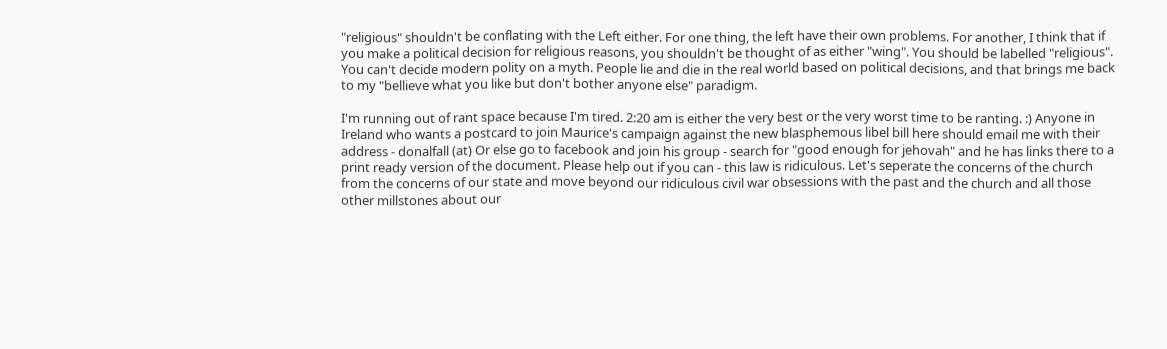"religious" shouldn't be conflating with the Left either. For one thing, the left have their own problems. For another, I think that if you make a political decision for religious reasons, you shouldn't be thought of as either "wing". You should be labelled "religious". You can't decide modern polity on a myth. People lie and die in the real world based on political decisions, and that brings me back to my "bellieve what you like but don't bother anyone else" paradigm.

I'm running out of rant space because I'm tired. 2:20 am is either the very best or the very worst time to be ranting. :) Anyone in Ireland who wants a postcard to join Maurice's campaign against the new blasphemous libel bill here should email me with their address - donalfall (at) Or else go to facebook and join his group - search for "good enough for jehovah" and he has links there to a print ready version of the document. Please help out if you can - this law is ridiculous. Let's seperate the concerns of the church from the concerns of our state and move beyond our ridiculous civil war obsessions with the past and the church and all those other millstones about our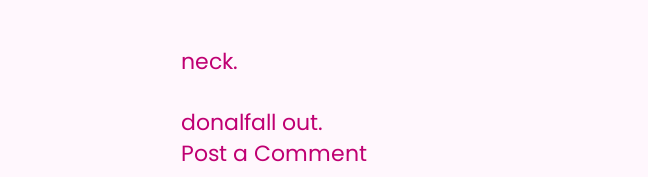neck.

donalfall out.
Post a Comment